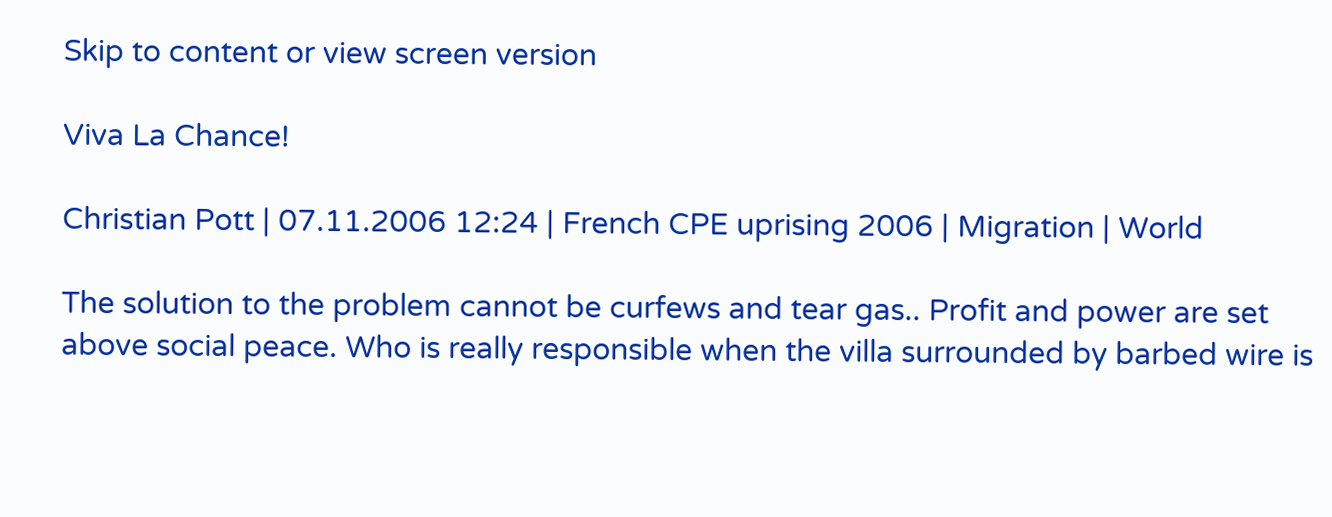Skip to content or view screen version

Viva La Chance!

Christian Pott | 07.11.2006 12:24 | French CPE uprising 2006 | Migration | World

The solution to the problem cannot be curfews and tear gas.. Profit and power are set above social peace. Who is really responsible when the villa surrounded by barbed wire is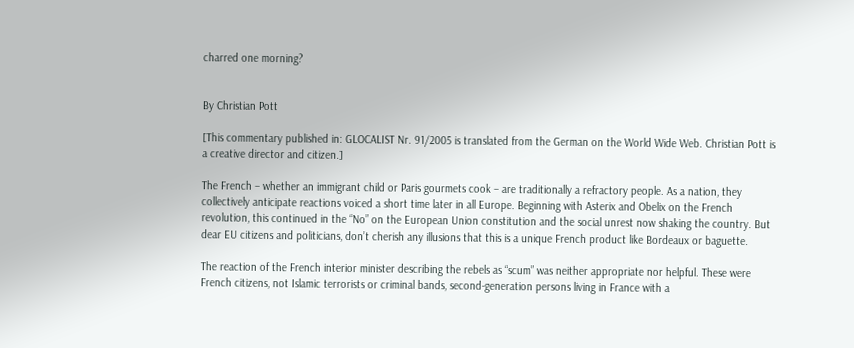charred one morning?


By Christian Pott

[This commentary published in: GLOCALIST Nr. 91/2005 is translated from the German on the World Wide Web. Christian Pott is a creative director and citizen.]

The French – whether an immigrant child or Paris gourmets cook – are traditionally a refractory people. As a nation, they collectively anticipate reactions voiced a short time later in all Europe. Beginning with Asterix and Obelix on the French revolution, this continued in the “No” on the European Union constitution and the social unrest now shaking the country. But dear EU citizens and politicians, don’t cherish any illusions that this is a unique French product like Bordeaux or baguette.

The reaction of the French interior minister describing the rebels as “scum” was neither appropriate nor helpful. These were French citizens, not Islamic terrorists or criminal bands, second-generation persons living in France with a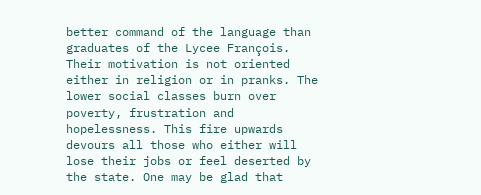better command of the language than graduates of the Lycee François. Their motivation is not oriented either in religion or in pranks. The lower social classes burn over poverty, frustration and hopelessness. This fire upwards devours all those who either will lose their jobs or feel deserted by the state. One may be glad that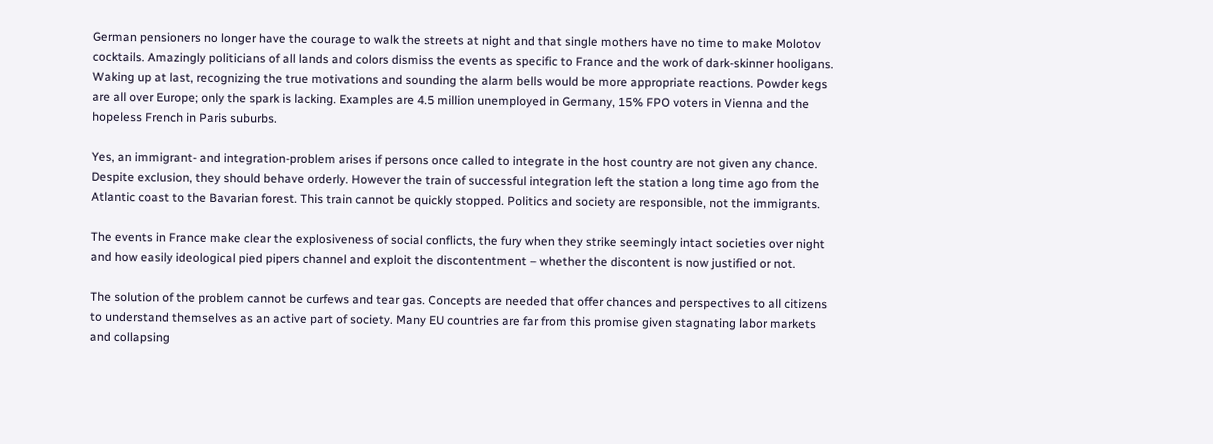German pensioners no longer have the courage to walk the streets at night and that single mothers have no time to make Molotov cocktails. Amazingly politicians of all lands and colors dismiss the events as specific to France and the work of dark-skinner hooligans. Waking up at last, recognizing the true motivations and sounding the alarm bells would be more appropriate reactions. Powder kegs are all over Europe; only the spark is lacking. Examples are 4.5 million unemployed in Germany, 15% FPO voters in Vienna and the hopeless French in Paris suburbs.

Yes, an immigrant- and integration-problem arises if persons once called to integrate in the host country are not given any chance. Despite exclusion, they should behave orderly. However the train of successful integration left the station a long time ago from the Atlantic coast to the Bavarian forest. This train cannot be quickly stopped. Politics and society are responsible, not the immigrants.

The events in France make clear the explosiveness of social conflicts, the fury when they strike seemingly intact societies over night and how easily ideological pied pipers channel and exploit the discontentment – whether the discontent is now justified or not.

The solution of the problem cannot be curfews and tear gas. Concepts are needed that offer chances and perspectives to all citizens to understand themselves as an active part of society. Many EU countries are far from this promise given stagnating labor markets and collapsing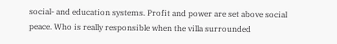social- and education systems. Profit and power are set above social peace. Who is really responsible when the villa surrounded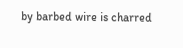by barbed wire is charred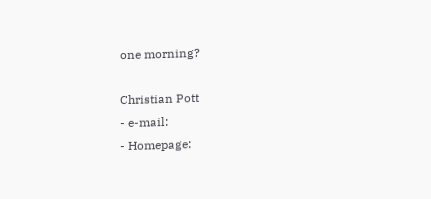one morning?

Christian Pott
- e-mail:
- Homepage: